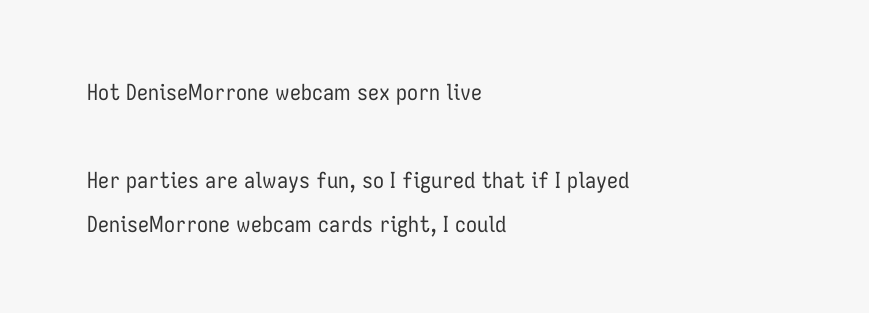Hot DeniseMorrone webcam sex porn live

Her parties are always fun, so I figured that if I played DeniseMorrone webcam cards right, I could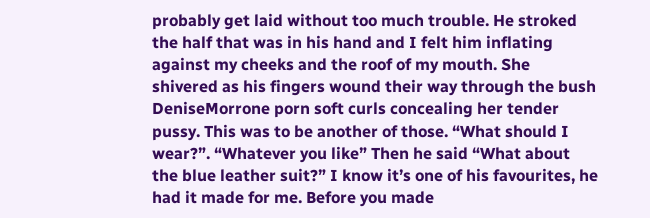probably get laid without too much trouble. He stroked the half that was in his hand and I felt him inflating against my cheeks and the roof of my mouth. She shivered as his fingers wound their way through the bush DeniseMorrone porn soft curls concealing her tender pussy. This was to be another of those. “What should I wear?”. “Whatever you like” Then he said “What about the blue leather suit?” I know it’s one of his favourites, he had it made for me. Before you made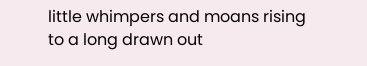little whimpers and moans rising to a long drawn out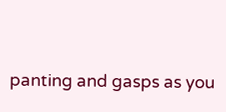panting and gasps as you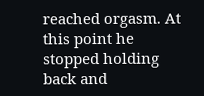reached orgasm. At this point he stopped holding back and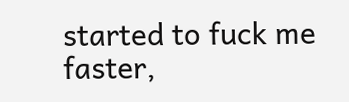started to fuck me faster,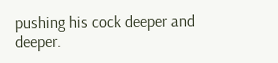pushing his cock deeper and deeper.